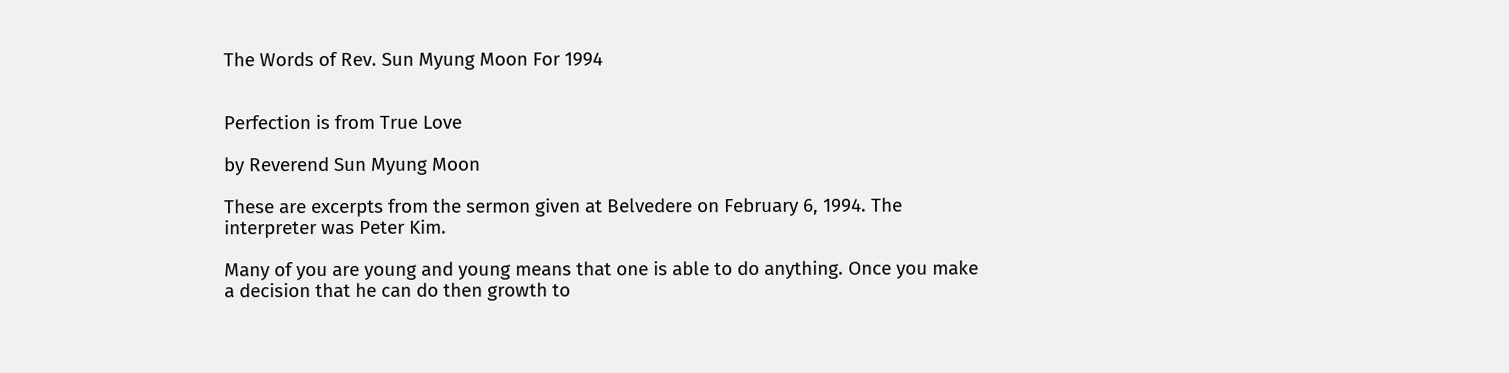The Words of Rev. Sun Myung Moon For 1994


Perfection is from True Love

by Reverend Sun Myung Moon

These are excerpts from the sermon given at Belvedere on February 6, 1994. The interpreter was Peter Kim.

Many of you are young and young means that one is able to do anything. Once you make a decision that he can do then growth to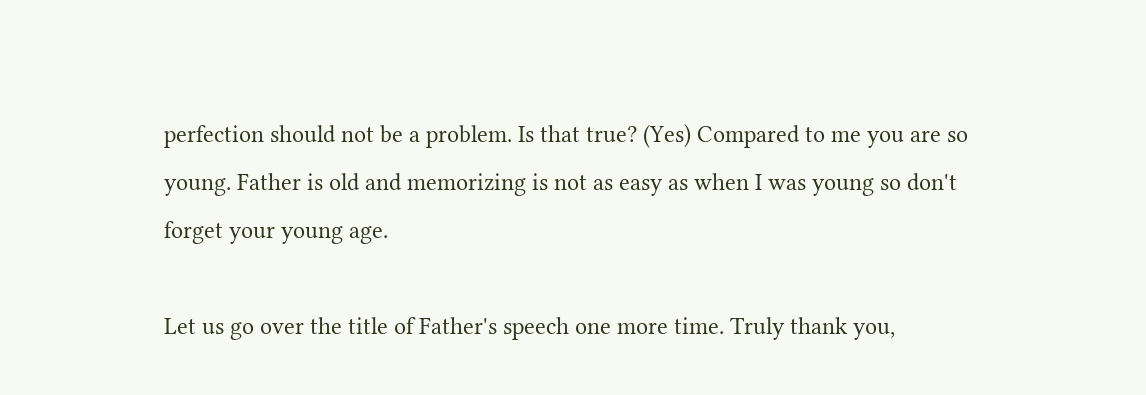perfection should not be a problem. Is that true? (Yes) Compared to me you are so young. Father is old and memorizing is not as easy as when I was young so don't forget your young age.

Let us go over the title of Father's speech one more time. Truly thank you,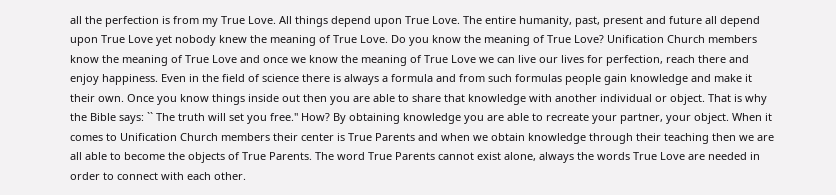all the perfection is from my True Love. All things depend upon True Love. The entire humanity, past, present and future all depend upon True Love yet nobody knew the meaning of True Love. Do you know the meaning of True Love? Unification Church members know the meaning of True Love and once we know the meaning of True Love we can live our lives for perfection, reach there and enjoy happiness. Even in the field of science there is always a formula and from such formulas people gain knowledge and make it their own. Once you know things inside out then you are able to share that knowledge with another individual or object. That is why the Bible says: `` The truth will set you free.'' How? By obtaining knowledge you are able to recreate your partner, your object. When it comes to Unification Church members their center is True Parents and when we obtain knowledge through their teaching then we are all able to become the objects of True Parents. The word True Parents cannot exist alone, always the words True Love are needed in order to connect with each other.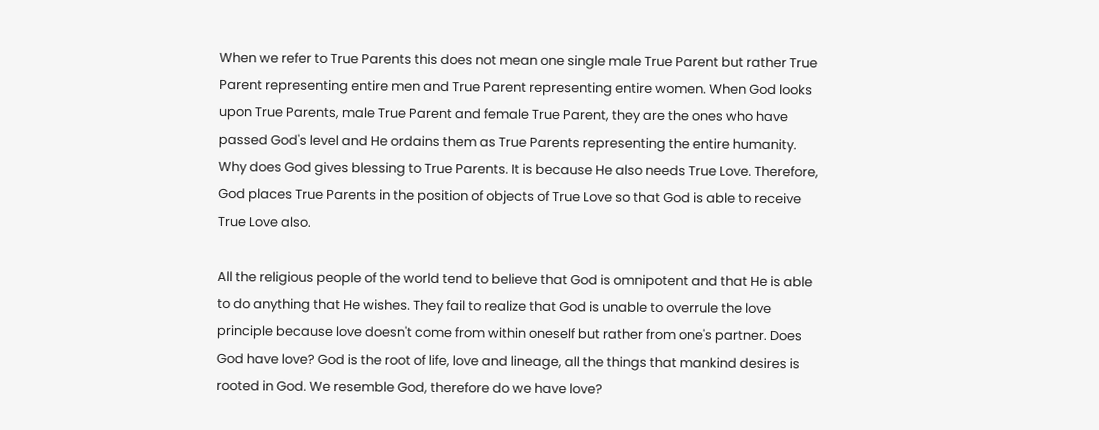When we refer to True Parents this does not mean one single male True Parent but rather True Parent representing entire men and True Parent representing entire women. When God looks upon True Parents, male True Parent and female True Parent, they are the ones who have passed God's level and He ordains them as True Parents representing the entire humanity. Why does God gives blessing to True Parents. It is because He also needs True Love. Therefore, God places True Parents in the position of objects of True Love so that God is able to receive True Love also.

All the religious people of the world tend to believe that God is omnipotent and that He is able to do anything that He wishes. They fail to realize that God is unable to overrule the love principle because love doesn't come from within oneself but rather from one's partner. Does God have love? God is the root of life, love and lineage, all the things that mankind desires is rooted in God. We resemble God, therefore do we have love?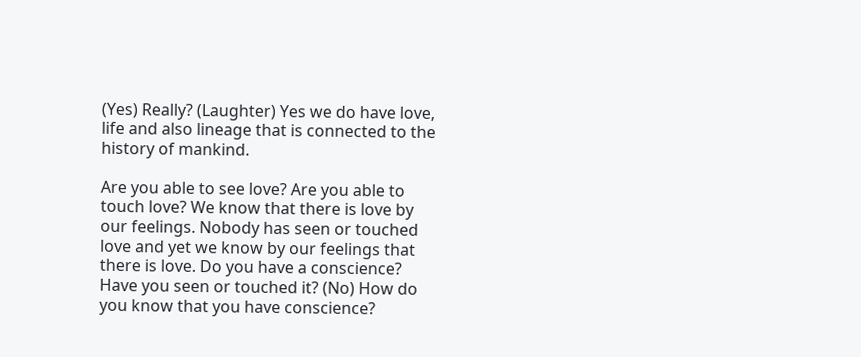(Yes) Really? (Laughter) Yes we do have love, life and also lineage that is connected to the history of mankind.

Are you able to see love? Are you able to touch love? We know that there is love by our feelings. Nobody has seen or touched love and yet we know by our feelings that there is love. Do you have a conscience? Have you seen or touched it? (No) How do you know that you have conscience?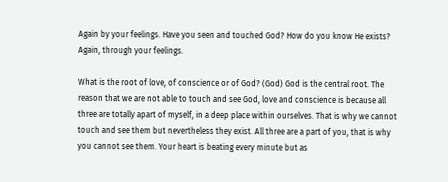Again by your feelings. Have you seen and touched God? How do you know He exists? Again, through your feelings.

What is the root of love, of conscience or of God? (God) God is the central root. The reason that we are not able to touch and see God, love and conscience is because all three are totally apart of myself, in a deep place within ourselves. That is why we cannot touch and see them but nevertheless they exist. All three are a part of you, that is why you cannot see them. Your heart is beating every minute but as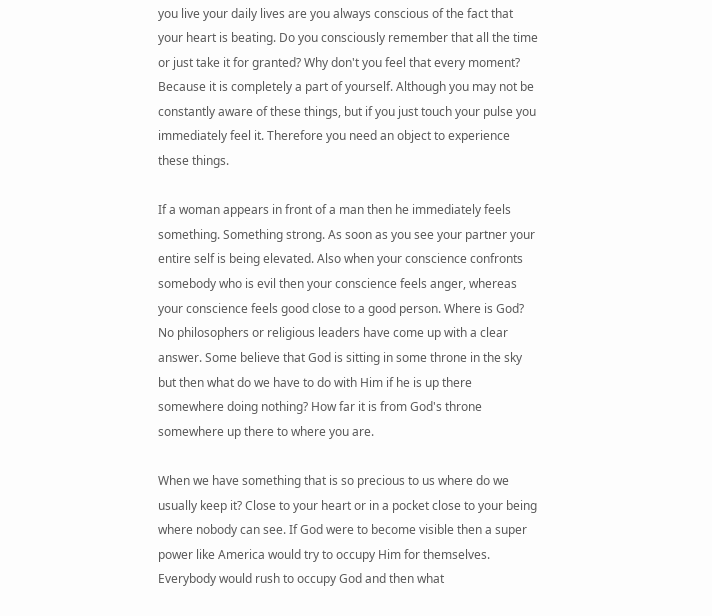you live your daily lives are you always conscious of the fact that your heart is beating. Do you consciously remember that all the time or just take it for granted? Why don't you feel that every moment? Because it is completely a part of yourself. Although you may not be constantly aware of these things, but if you just touch your pulse you immediately feel it. Therefore you need an object to experience these things.

If a woman appears in front of a man then he immediately feels something. Something strong. As soon as you see your partner your entire self is being elevated. Also when your conscience confronts somebody who is evil then your conscience feels anger, whereas your conscience feels good close to a good person. Where is God? No philosophers or religious leaders have come up with a clear answer. Some believe that God is sitting in some throne in the sky but then what do we have to do with Him if he is up there somewhere doing nothing? How far it is from God's throne somewhere up there to where you are.

When we have something that is so precious to us where do we usually keep it? Close to your heart or in a pocket close to your being where nobody can see. If God were to become visible then a super power like America would try to occupy Him for themselves. Everybody would rush to occupy God and then what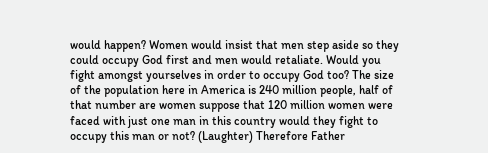would happen? Women would insist that men step aside so they could occupy God first and men would retaliate. Would you fight amongst yourselves in order to occupy God too? The size of the population here in America is 240 million people, half of that number are women suppose that 120 million women were faced with just one man in this country would they fight to occupy this man or not? (Laughter) Therefore Father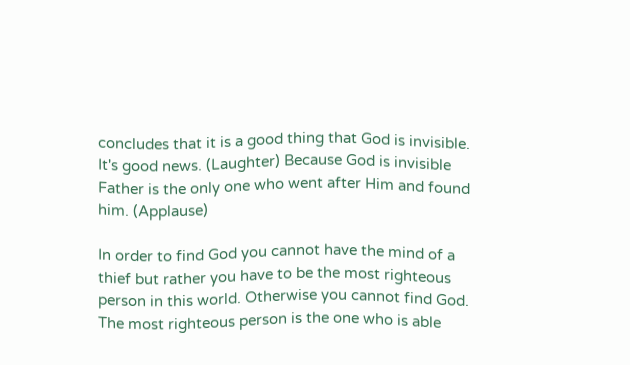concludes that it is a good thing that God is invisible. It's good news. (Laughter) Because God is invisible Father is the only one who went after Him and found him. (Applause)

In order to find God you cannot have the mind of a thief but rather you have to be the most righteous person in this world. Otherwise you cannot find God. The most righteous person is the one who is able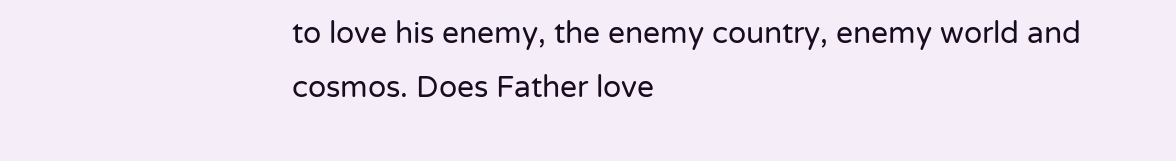to love his enemy, the enemy country, enemy world and cosmos. Does Father love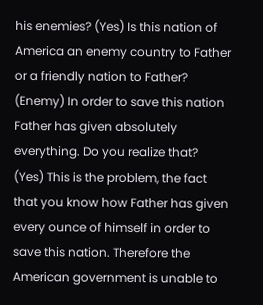his enemies? (Yes) Is this nation of America an enemy country to Father or a friendly nation to Father? (Enemy) In order to save this nation Father has given absolutely everything. Do you realize that? (Yes) This is the problem, the fact that you know how Father has given every ounce of himself in order to save this nation. Therefore the American government is unable to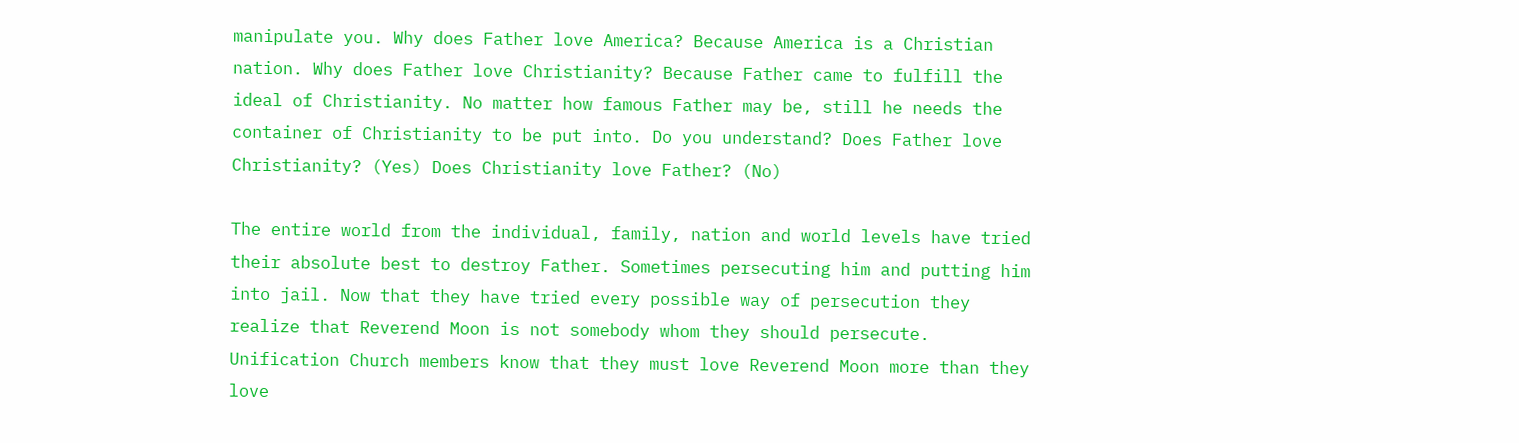manipulate you. Why does Father love America? Because America is a Christian nation. Why does Father love Christianity? Because Father came to fulfill the ideal of Christianity. No matter how famous Father may be, still he needs the container of Christianity to be put into. Do you understand? Does Father love Christianity? (Yes) Does Christianity love Father? (No)

The entire world from the individual, family, nation and world levels have tried their absolute best to destroy Father. Sometimes persecuting him and putting him into jail. Now that they have tried every possible way of persecution they realize that Reverend Moon is not somebody whom they should persecute. Unification Church members know that they must love Reverend Moon more than they love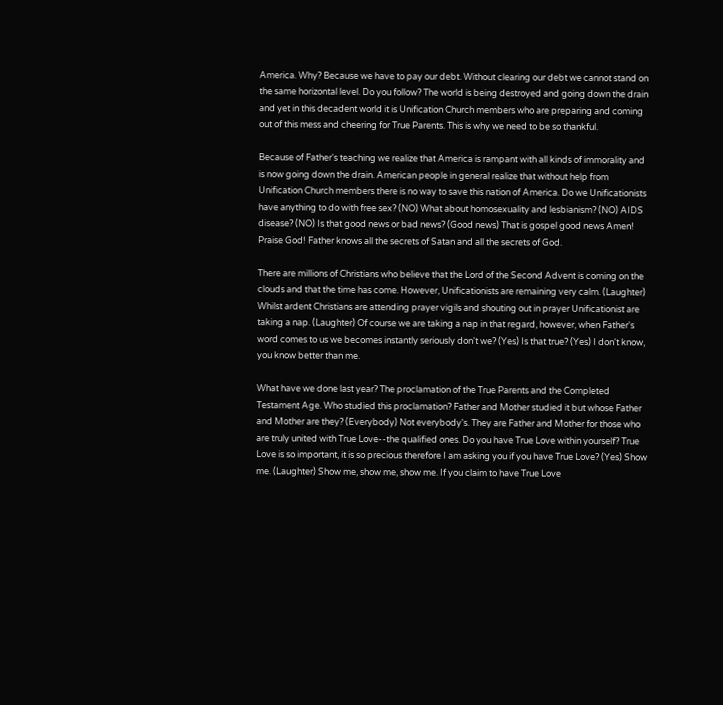America. Why? Because we have to pay our debt. Without clearing our debt we cannot stand on the same horizontal level. Do you follow? The world is being destroyed and going down the drain and yet in this decadent world it is Unification Church members who are preparing and coming out of this mess and cheering for True Parents. This is why we need to be so thankful.

Because of Father's teaching we realize that America is rampant with all kinds of immorality and is now going down the drain. American people in general realize that without help from Unification Church members there is no way to save this nation of America. Do we Unificationists have anything to do with free sex? (NO) What about homosexuality and lesbianism? (NO) AIDS disease? (NO) Is that good news or bad news? (Good news) That is gospel good news Amen! Praise God! Father knows all the secrets of Satan and all the secrets of God.

There are millions of Christians who believe that the Lord of the Second Advent is coming on the clouds and that the time has come. However, Unificationists are remaining very calm. (Laughter) Whilst ardent Christians are attending prayer vigils and shouting out in prayer Unificationist are taking a nap. (Laughter) Of course we are taking a nap in that regard, however, when Father's word comes to us we becomes instantly seriously don't we? (Yes) Is that true? (Yes) I don't know, you know better than me.

What have we done last year? The proclamation of the True Parents and the Completed Testament Age. Who studied this proclamation? Father and Mother studied it but whose Father and Mother are they? (Everybody) Not everybody's. They are Father and Mother for those who are truly united with True Love--the qualified ones. Do you have True Love within yourself? True Love is so important, it is so precious therefore I am asking you if you have True Love? (Yes) Show me. (Laughter) Show me, show me, show me. If you claim to have True Love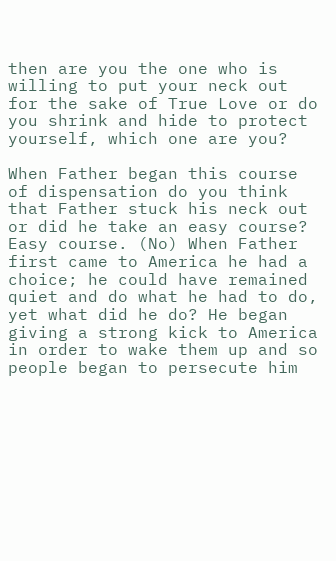then are you the one who is willing to put your neck out for the sake of True Love or do you shrink and hide to protect yourself, which one are you?

When Father began this course of dispensation do you think that Father stuck his neck out or did he take an easy course? Easy course. (No) When Father first came to America he had a choice; he could have remained quiet and do what he had to do, yet what did he do? He began giving a strong kick to America in order to wake them up and so people began to persecute him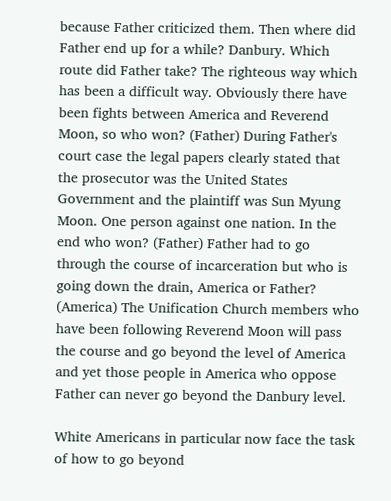because Father criticized them. Then where did Father end up for a while? Danbury. Which route did Father take? The righteous way which has been a difficult way. Obviously there have been fights between America and Reverend Moon, so who won? (Father) During Father's court case the legal papers clearly stated that the prosecutor was the United States Government and the plaintiff was Sun Myung Moon. One person against one nation. In the end who won? (Father) Father had to go through the course of incarceration but who is going down the drain, America or Father? (America) The Unification Church members who have been following Reverend Moon will pass the course and go beyond the level of America and yet those people in America who oppose Father can never go beyond the Danbury level.

White Americans in particular now face the task of how to go beyond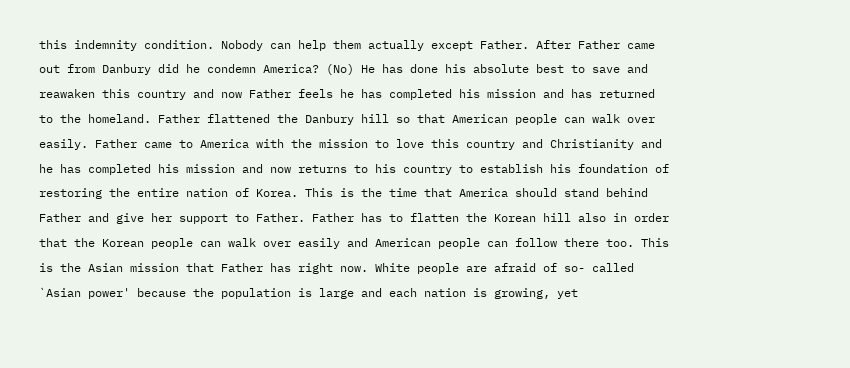this indemnity condition. Nobody can help them actually except Father. After Father came out from Danbury did he condemn America? (No) He has done his absolute best to save and reawaken this country and now Father feels he has completed his mission and has returned to the homeland. Father flattened the Danbury hill so that American people can walk over easily. Father came to America with the mission to love this country and Christianity and he has completed his mission and now returns to his country to establish his foundation of restoring the entire nation of Korea. This is the time that America should stand behind Father and give her support to Father. Father has to flatten the Korean hill also in order that the Korean people can walk over easily and American people can follow there too. This is the Asian mission that Father has right now. White people are afraid of so- called `Asian power' because the population is large and each nation is growing, yet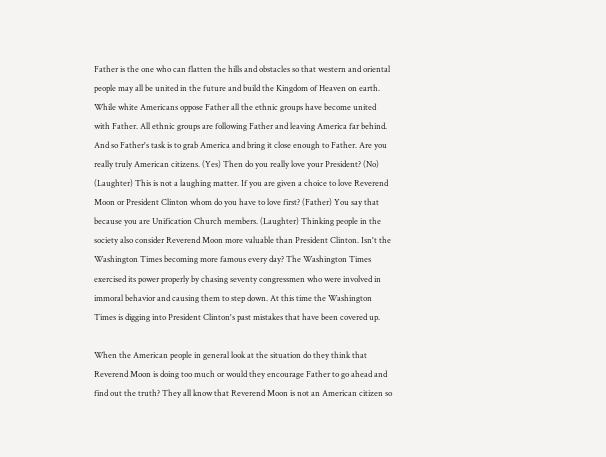Father is the one who can flatten the hills and obstacles so that western and oriental people may all be united in the future and build the Kingdom of Heaven on earth. While white Americans oppose Father all the ethnic groups have become united with Father. All ethnic groups are following Father and leaving America far behind. And so Father's task is to grab America and bring it close enough to Father. Are you really truly American citizens. (Yes) Then do you really love your President? (No) (Laughter) This is not a laughing matter. If you are given a choice to love Reverend Moon or President Clinton whom do you have to love first? (Father) You say that because you are Unification Church members. (Laughter) Thinking people in the society also consider Reverend Moon more valuable than President Clinton. Isn't the Washington Times becoming more famous every day? The Washington Times exercised its power properly by chasing seventy congressmen who were involved in immoral behavior and causing them to step down. At this time the Washington Times is digging into President Clinton's past mistakes that have been covered up.

When the American people in general look at the situation do they think that Reverend Moon is doing too much or would they encourage Father to go ahead and find out the truth? They all know that Reverend Moon is not an American citizen so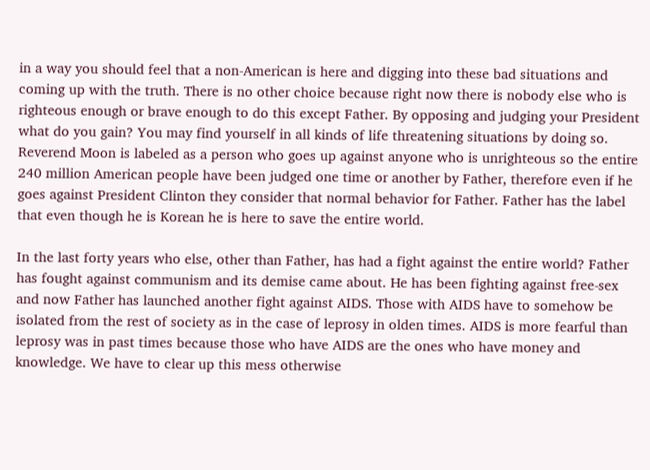in a way you should feel that a non-American is here and digging into these bad situations and coming up with the truth. There is no other choice because right now there is nobody else who is righteous enough or brave enough to do this except Father. By opposing and judging your President what do you gain? You may find yourself in all kinds of life threatening situations by doing so. Reverend Moon is labeled as a person who goes up against anyone who is unrighteous so the entire 240 million American people have been judged one time or another by Father, therefore even if he goes against President Clinton they consider that normal behavior for Father. Father has the label that even though he is Korean he is here to save the entire world.

In the last forty years who else, other than Father, has had a fight against the entire world? Father has fought against communism and its demise came about. He has been fighting against free-sex and now Father has launched another fight against AIDS. Those with AIDS have to somehow be isolated from the rest of society as in the case of leprosy in olden times. AIDS is more fearful than leprosy was in past times because those who have AIDS are the ones who have money and knowledge. We have to clear up this mess otherwise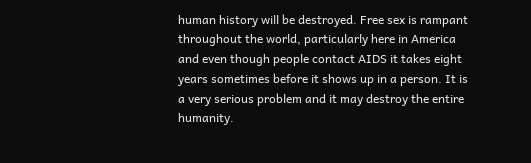human history will be destroyed. Free sex is rampant throughout the world, particularly here in America and even though people contact AIDS it takes eight years sometimes before it shows up in a person. It is a very serious problem and it may destroy the entire humanity.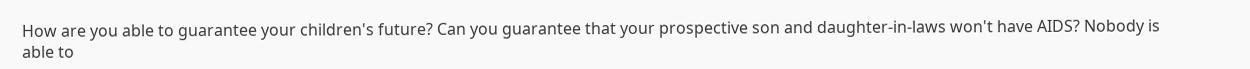How are you able to guarantee your children's future? Can you guarantee that your prospective son and daughter-in-laws won't have AIDS? Nobody is able to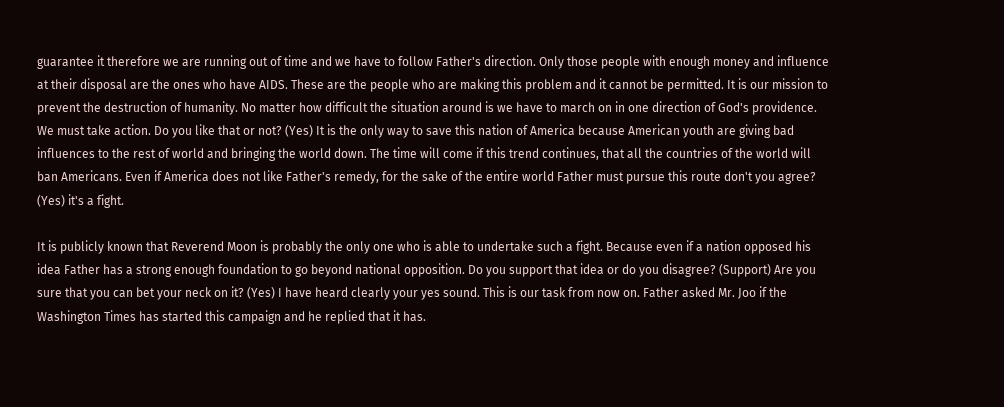guarantee it therefore we are running out of time and we have to follow Father's direction. Only those people with enough money and influence at their disposal are the ones who have AIDS. These are the people who are making this problem and it cannot be permitted. It is our mission to prevent the destruction of humanity. No matter how difficult the situation around is we have to march on in one direction of God's providence. We must take action. Do you like that or not? (Yes) It is the only way to save this nation of America because American youth are giving bad influences to the rest of world and bringing the world down. The time will come if this trend continues, that all the countries of the world will ban Americans. Even if America does not like Father's remedy, for the sake of the entire world Father must pursue this route don't you agree? (Yes) it's a fight.

It is publicly known that Reverend Moon is probably the only one who is able to undertake such a fight. Because even if a nation opposed his idea Father has a strong enough foundation to go beyond national opposition. Do you support that idea or do you disagree? (Support) Are you sure that you can bet your neck on it? (Yes) I have heard clearly your yes sound. This is our task from now on. Father asked Mr. Joo if the Washington Times has started this campaign and he replied that it has.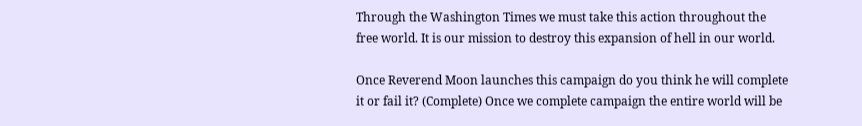Through the Washington Times we must take this action throughout the free world. It is our mission to destroy this expansion of hell in our world.

Once Reverend Moon launches this campaign do you think he will complete it or fail it? (Complete) Once we complete campaign the entire world will be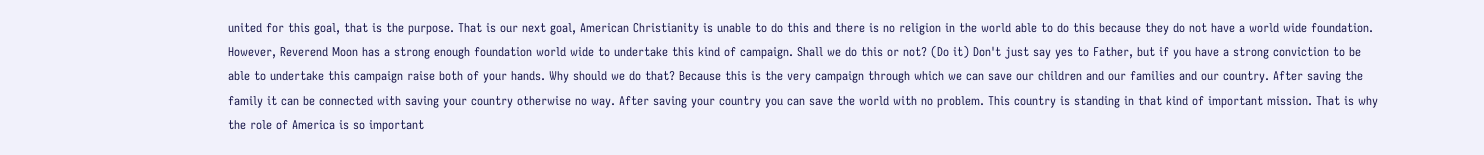united for this goal, that is the purpose. That is our next goal, American Christianity is unable to do this and there is no religion in the world able to do this because they do not have a world wide foundation. However, Reverend Moon has a strong enough foundation world wide to undertake this kind of campaign. Shall we do this or not? (Do it) Don't just say yes to Father, but if you have a strong conviction to be able to undertake this campaign raise both of your hands. Why should we do that? Because this is the very campaign through which we can save our children and our families and our country. After saving the family it can be connected with saving your country otherwise no way. After saving your country you can save the world with no problem. This country is standing in that kind of important mission. That is why the role of America is so important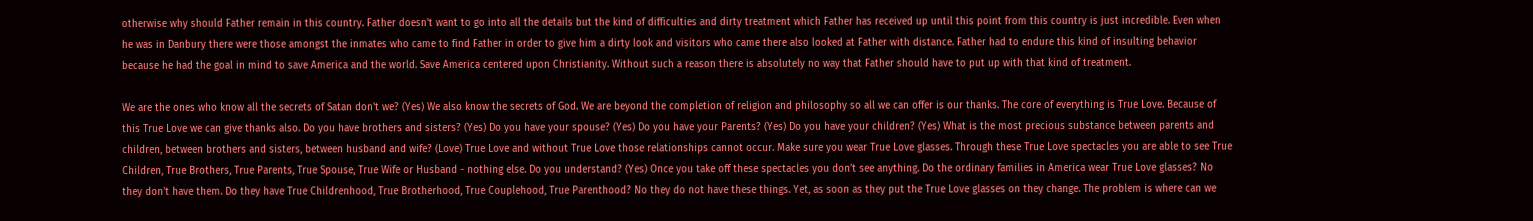otherwise why should Father remain in this country. Father doesn't want to go into all the details but the kind of difficulties and dirty treatment which Father has received up until this point from this country is just incredible. Even when he was in Danbury there were those amongst the inmates who came to find Father in order to give him a dirty look and visitors who came there also looked at Father with distance. Father had to endure this kind of insulting behavior because he had the goal in mind to save America and the world. Save America centered upon Christianity. Without such a reason there is absolutely no way that Father should have to put up with that kind of treatment.

We are the ones who know all the secrets of Satan don't we? (Yes) We also know the secrets of God. We are beyond the completion of religion and philosophy so all we can offer is our thanks. The core of everything is True Love. Because of this True Love we can give thanks also. Do you have brothers and sisters? (Yes) Do you have your spouse? (Yes) Do you have your Parents? (Yes) Do you have your children? (Yes) What is the most precious substance between parents and children, between brothers and sisters, between husband and wife? (Love) True Love and without True Love those relationships cannot occur. Make sure you wear True Love glasses. Through these True Love spectacles you are able to see True Children, True Brothers, True Parents, True Spouse, True Wife or Husband - nothing else. Do you understand? (Yes) Once you take off these spectacles you don't see anything. Do the ordinary families in America wear True Love glasses? No they don't have them. Do they have True Childrenhood, True Brotherhood, True Couplehood, True Parenthood? No they do not have these things. Yet, as soon as they put the True Love glasses on they change. The problem is where can we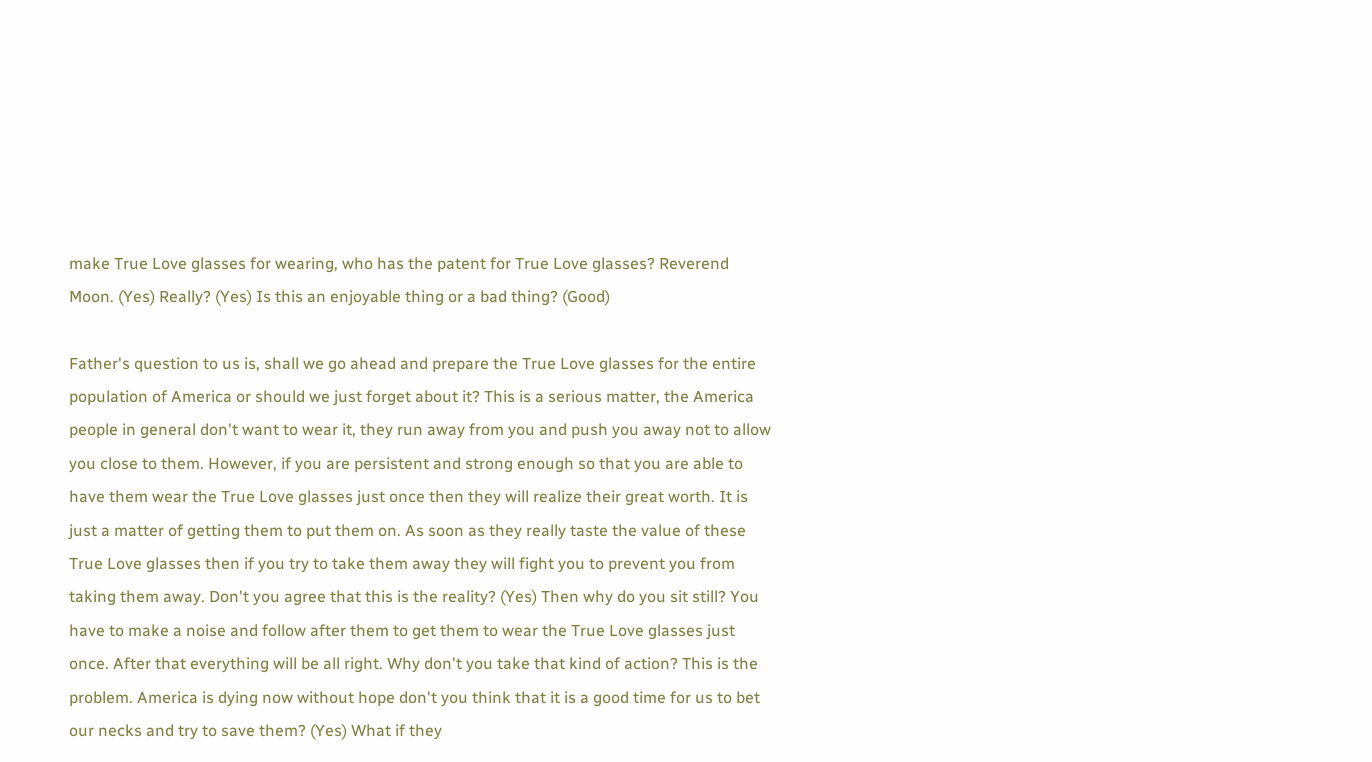make True Love glasses for wearing, who has the patent for True Love glasses? Reverend Moon. (Yes) Really? (Yes) Is this an enjoyable thing or a bad thing? (Good)

Father's question to us is, shall we go ahead and prepare the True Love glasses for the entire population of America or should we just forget about it? This is a serious matter, the America people in general don't want to wear it, they run away from you and push you away not to allow you close to them. However, if you are persistent and strong enough so that you are able to have them wear the True Love glasses just once then they will realize their great worth. It is just a matter of getting them to put them on. As soon as they really taste the value of these True Love glasses then if you try to take them away they will fight you to prevent you from taking them away. Don't you agree that this is the reality? (Yes) Then why do you sit still? You have to make a noise and follow after them to get them to wear the True Love glasses just once. After that everything will be all right. Why don't you take that kind of action? This is the problem. America is dying now without hope don't you think that it is a good time for us to bet our necks and try to save them? (Yes) What if they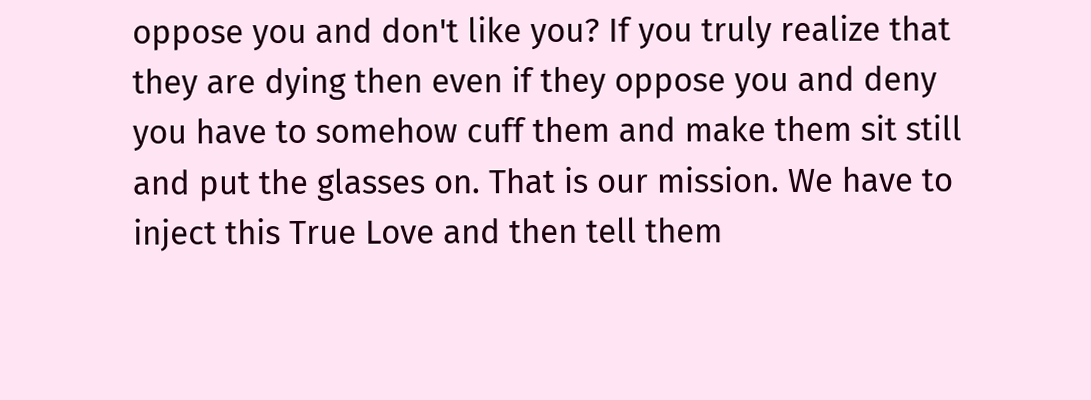oppose you and don't like you? If you truly realize that they are dying then even if they oppose you and deny you have to somehow cuff them and make them sit still and put the glasses on. That is our mission. We have to inject this True Love and then tell them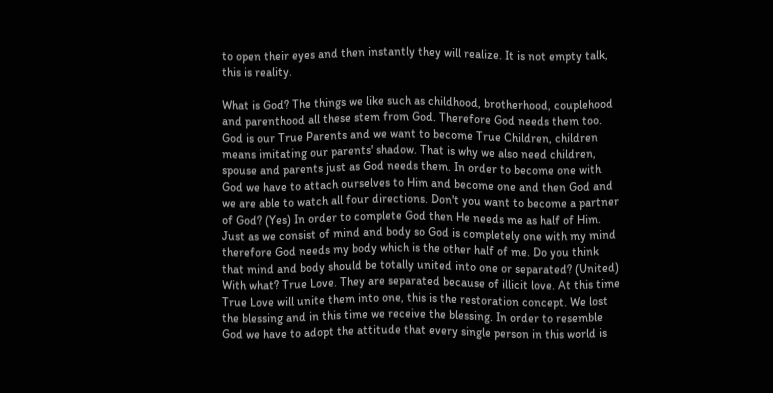to open their eyes and then instantly they will realize. It is not empty talk, this is reality.

What is God? The things we like such as childhood, brotherhood, couplehood and parenthood all these stem from God. Therefore God needs them too. God is our True Parents and we want to become True Children, children means imitating our parents' shadow. That is why we also need children, spouse and parents just as God needs them. In order to become one with God we have to attach ourselves to Him and become one and then God and we are able to watch all four directions. Don't you want to become a partner of God? (Yes) In order to complete God then He needs me as half of Him. Just as we consist of mind and body so God is completely one with my mind therefore God needs my body which is the other half of me. Do you think that mind and body should be totally united into one or separated? (United) With what? True Love. They are separated because of illicit love. At this time True Love will unite them into one, this is the restoration concept. We lost the blessing and in this time we receive the blessing. In order to resemble God we have to adopt the attitude that every single person in this world is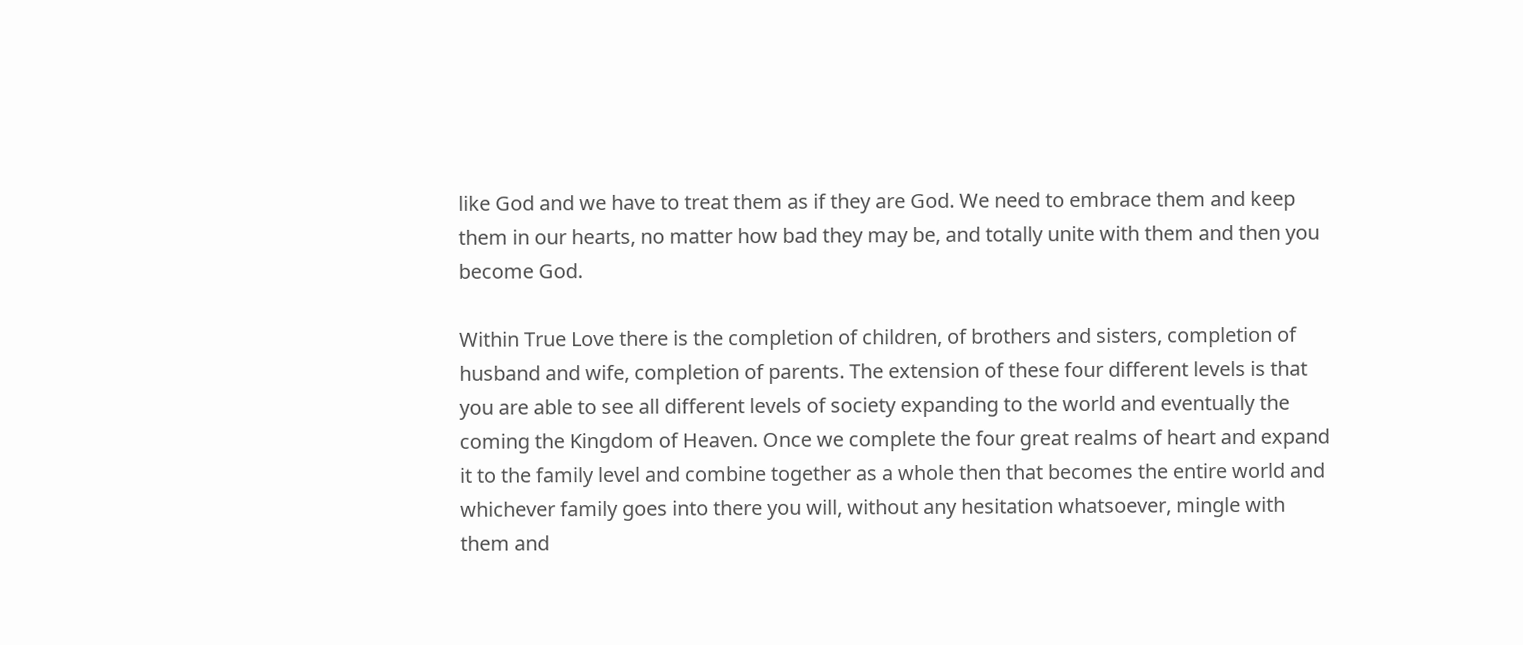like God and we have to treat them as if they are God. We need to embrace them and keep them in our hearts, no matter how bad they may be, and totally unite with them and then you become God.

Within True Love there is the completion of children, of brothers and sisters, completion of husband and wife, completion of parents. The extension of these four different levels is that you are able to see all different levels of society expanding to the world and eventually the coming the Kingdom of Heaven. Once we complete the four great realms of heart and expand it to the family level and combine together as a whole then that becomes the entire world and whichever family goes into there you will, without any hesitation whatsoever, mingle with them and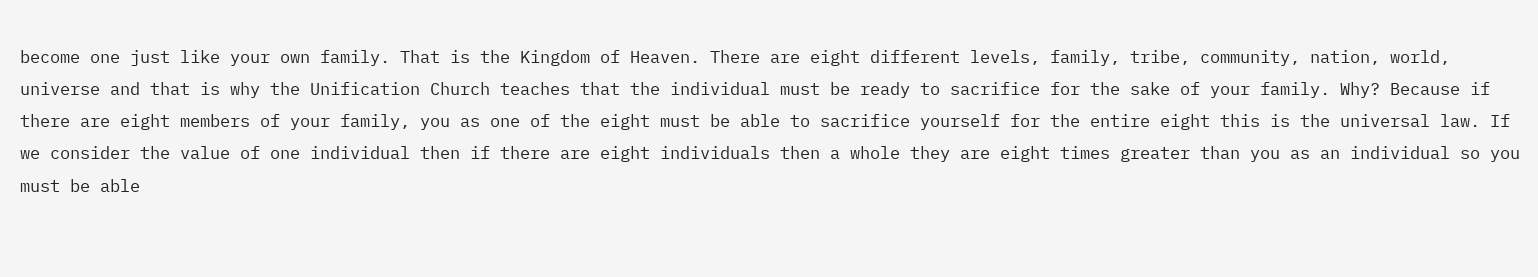become one just like your own family. That is the Kingdom of Heaven. There are eight different levels, family, tribe, community, nation, world, universe and that is why the Unification Church teaches that the individual must be ready to sacrifice for the sake of your family. Why? Because if there are eight members of your family, you as one of the eight must be able to sacrifice yourself for the entire eight this is the universal law. If we consider the value of one individual then if there are eight individuals then a whole they are eight times greater than you as an individual so you must be able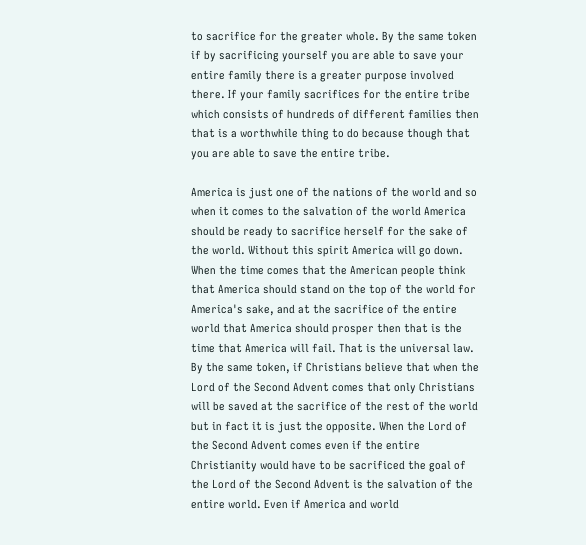to sacrifice for the greater whole. By the same token if by sacrificing yourself you are able to save your entire family there is a greater purpose involved there. If your family sacrifices for the entire tribe which consists of hundreds of different families then that is a worthwhile thing to do because though that you are able to save the entire tribe.

America is just one of the nations of the world and so when it comes to the salvation of the world America should be ready to sacrifice herself for the sake of the world. Without this spirit America will go down. When the time comes that the American people think that America should stand on the top of the world for America's sake, and at the sacrifice of the entire world that America should prosper then that is the time that America will fail. That is the universal law. By the same token, if Christians believe that when the Lord of the Second Advent comes that only Christians will be saved at the sacrifice of the rest of the world but in fact it is just the opposite. When the Lord of the Second Advent comes even if the entire Christianity would have to be sacrificed the goal of the Lord of the Second Advent is the salvation of the entire world. Even if America and world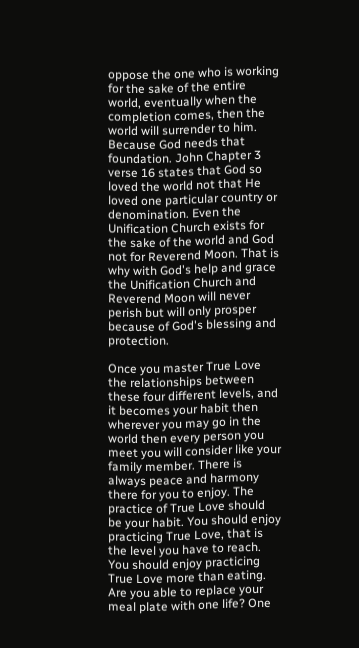oppose the one who is working for the sake of the entire world, eventually when the completion comes, then the world will surrender to him. Because God needs that foundation. John Chapter 3 verse 16 states that God so loved the world not that He loved one particular country or denomination. Even the Unification Church exists for the sake of the world and God not for Reverend Moon. That is why with God's help and grace the Unification Church and Reverend Moon will never perish but will only prosper because of God's blessing and protection.

Once you master True Love the relationships between these four different levels, and it becomes your habit then wherever you may go in the world then every person you meet you will consider like your family member. There is always peace and harmony there for you to enjoy. The practice of True Love should be your habit. You should enjoy practicing True Love, that is the level you have to reach. You should enjoy practicing True Love more than eating. Are you able to replace your meal plate with one life? One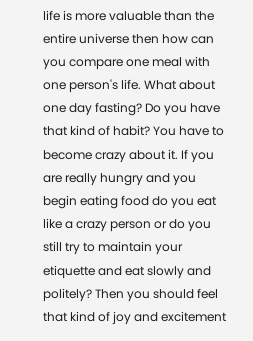life is more valuable than the entire universe then how can you compare one meal with one person's life. What about one day fasting? Do you have that kind of habit? You have to become crazy about it. If you are really hungry and you begin eating food do you eat like a crazy person or do you still try to maintain your etiquette and eat slowly and politely? Then you should feel that kind of joy and excitement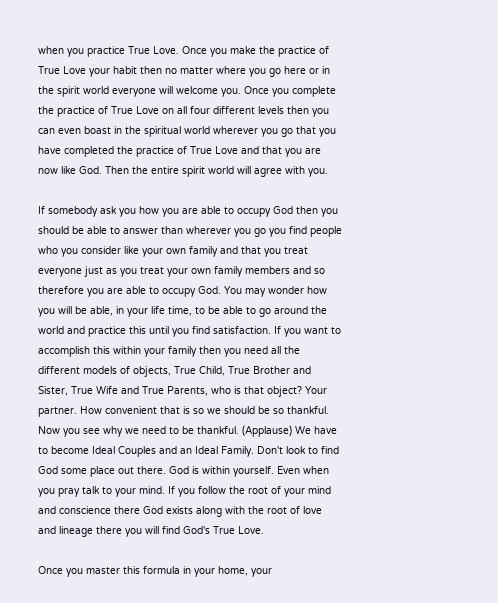when you practice True Love. Once you make the practice of True Love your habit then no matter where you go here or in the spirit world everyone will welcome you. Once you complete the practice of True Love on all four different levels then you can even boast in the spiritual world wherever you go that you have completed the practice of True Love and that you are now like God. Then the entire spirit world will agree with you.

If somebody ask you how you are able to occupy God then you should be able to answer than wherever you go you find people who you consider like your own family and that you treat everyone just as you treat your own family members and so therefore you are able to occupy God. You may wonder how you will be able, in your life time, to be able to go around the world and practice this until you find satisfaction. If you want to accomplish this within your family then you need all the different models of objects, True Child, True Brother and Sister, True Wife and True Parents, who is that object? Your partner. How convenient that is so we should be so thankful. Now you see why we need to be thankful. (Applause) We have to become Ideal Couples and an Ideal Family. Don't look to find God some place out there. God is within yourself. Even when you pray talk to your mind. If you follow the root of your mind and conscience there God exists along with the root of love and lineage there you will find God's True Love.

Once you master this formula in your home, your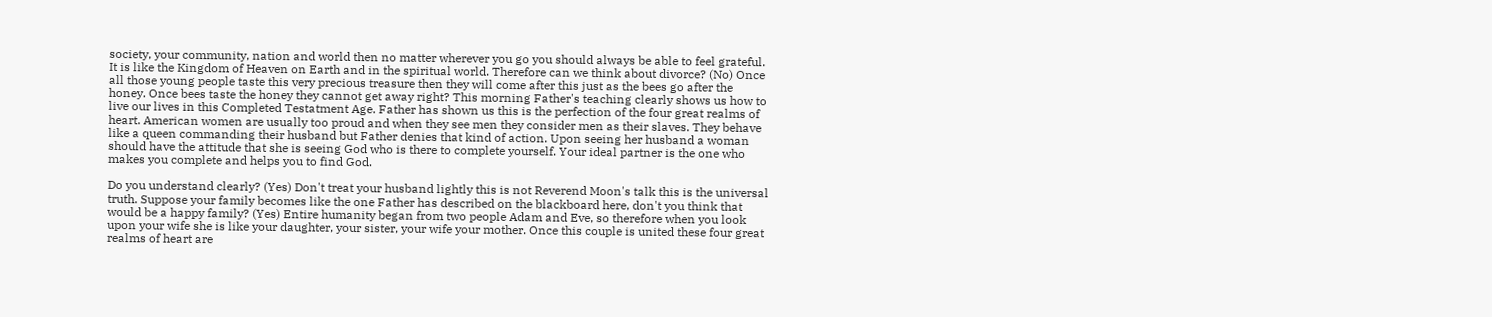society, your community, nation and world then no matter wherever you go you should always be able to feel grateful. It is like the Kingdom of Heaven on Earth and in the spiritual world. Therefore can we think about divorce? (No) Once all those young people taste this very precious treasure then they will come after this just as the bees go after the honey. Once bees taste the honey they cannot get away right? This morning Father's teaching clearly shows us how to live our lives in this Completed Testatment Age. Father has shown us this is the perfection of the four great realms of heart. American women are usually too proud and when they see men they consider men as their slaves. They behave like a queen commanding their husband but Father denies that kind of action. Upon seeing her husband a woman should have the attitude that she is seeing God who is there to complete yourself. Your ideal partner is the one who makes you complete and helps you to find God.

Do you understand clearly? (Yes) Don't treat your husband lightly this is not Reverend Moon's talk this is the universal truth. Suppose your family becomes like the one Father has described on the blackboard here, don't you think that would be a happy family? (Yes) Entire humanity began from two people Adam and Eve, so therefore when you look upon your wife she is like your daughter, your sister, your wife your mother. Once this couple is united these four great realms of heart are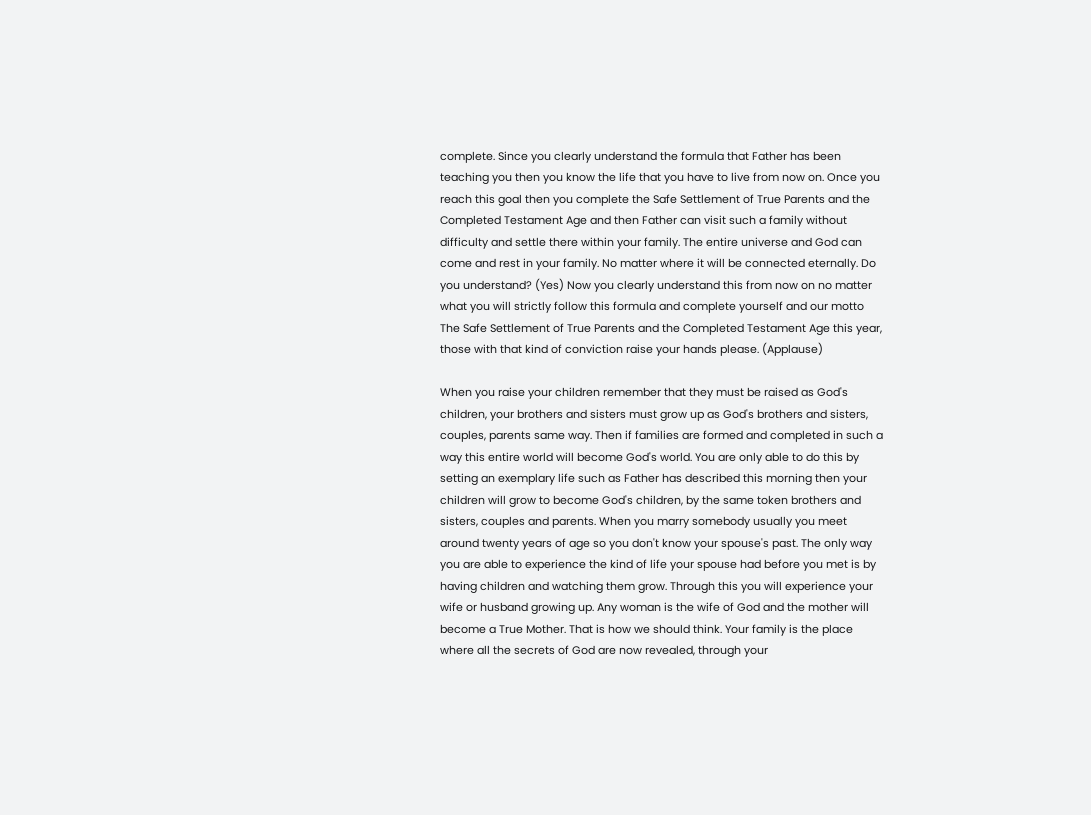complete. Since you clearly understand the formula that Father has been teaching you then you know the life that you have to live from now on. Once you reach this goal then you complete the Safe Settlement of True Parents and the Completed Testament Age and then Father can visit such a family without difficulty and settle there within your family. The entire universe and God can come and rest in your family. No matter where it will be connected eternally. Do you understand? (Yes) Now you clearly understand this from now on no matter what you will strictly follow this formula and complete yourself and our motto The Safe Settlement of True Parents and the Completed Testament Age this year, those with that kind of conviction raise your hands please. (Applause)

When you raise your children remember that they must be raised as God's children, your brothers and sisters must grow up as God's brothers and sisters, couples, parents same way. Then if families are formed and completed in such a way this entire world will become God's world. You are only able to do this by setting an exemplary life such as Father has described this morning then your children will grow to become God's children, by the same token brothers and sisters, couples and parents. When you marry somebody usually you meet around twenty years of age so you don't know your spouse's past. The only way you are able to experience the kind of life your spouse had before you met is by having children and watching them grow. Through this you will experience your wife or husband growing up. Any woman is the wife of God and the mother will become a True Mother. That is how we should think. Your family is the place where all the secrets of God are now revealed, through your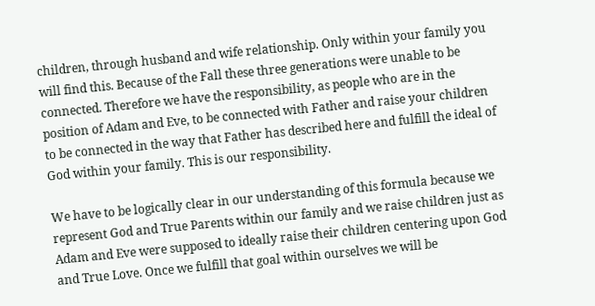children, through husband and wife relationship. Only within your family you will find this. Because of the Fall these three generations were unable to be connected. Therefore we have the responsibility, as people who are in the position of Adam and Eve, to be connected with Father and raise your children to be connected in the way that Father has described here and fulfill the ideal of God within your family. This is our responsibility.

We have to be logically clear in our understanding of this formula because we represent God and True Parents within our family and we raise children just as Adam and Eve were supposed to ideally raise their children centering upon God and True Love. Once we fulfill that goal within ourselves we will be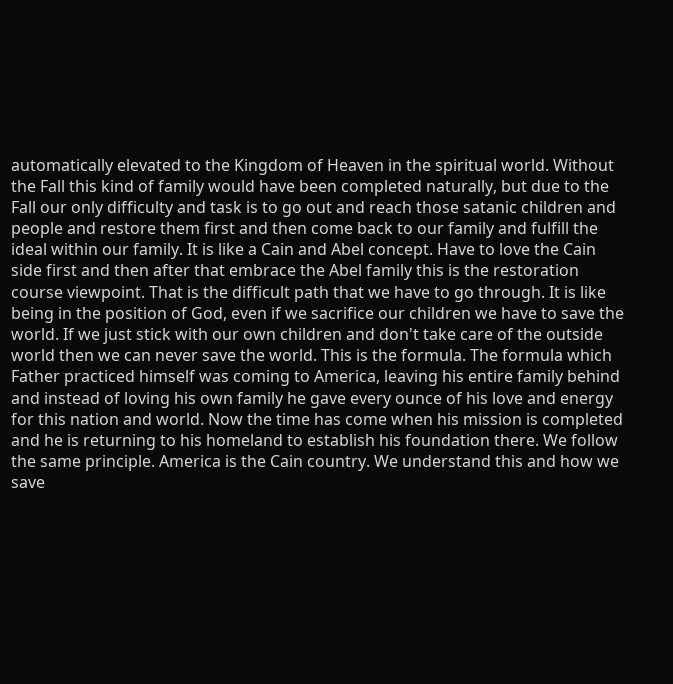automatically elevated to the Kingdom of Heaven in the spiritual world. Without the Fall this kind of family would have been completed naturally, but due to the Fall our only difficulty and task is to go out and reach those satanic children and people and restore them first and then come back to our family and fulfill the ideal within our family. It is like a Cain and Abel concept. Have to love the Cain side first and then after that embrace the Abel family this is the restoration course viewpoint. That is the difficult path that we have to go through. It is like being in the position of God, even if we sacrifice our children we have to save the world. If we just stick with our own children and don't take care of the outside world then we can never save the world. This is the formula. The formula which Father practiced himself was coming to America, leaving his entire family behind and instead of loving his own family he gave every ounce of his love and energy for this nation and world. Now the time has come when his mission is completed and he is returning to his homeland to establish his foundation there. We follow the same principle. America is the Cain country. We understand this and how we save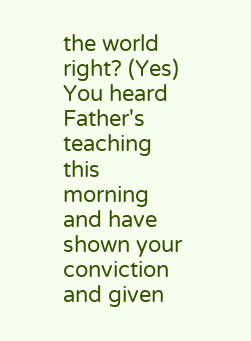the world right? (Yes) You heard Father's teaching this morning and have shown your conviction and given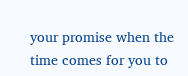your promise when the time comes for you to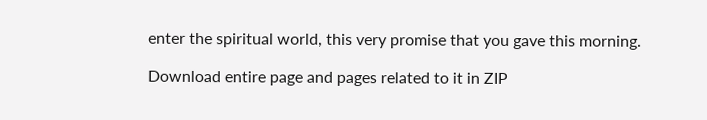enter the spiritual world, this very promise that you gave this morning.

Download entire page and pages related to it in ZIP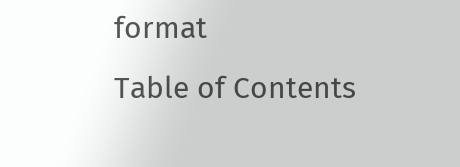format
Table of Contents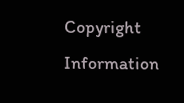Copyright Information